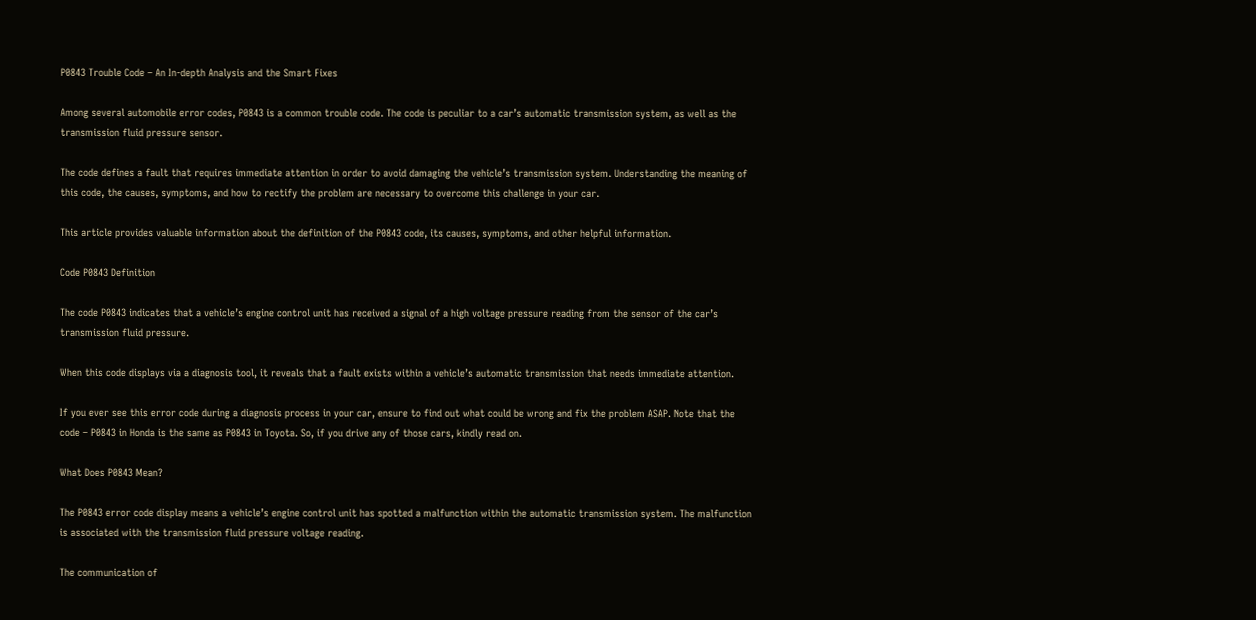P0843 Trouble Code – An In-depth Analysis and the Smart Fixes

Among several automobile error codes, P0843 is a common trouble code. The code is peculiar to a car’s automatic transmission system, as well as the transmission fluid pressure sensor.

The code defines a fault that requires immediate attention in order to avoid damaging the vehicle’s transmission system. Understanding the meaning of this code, the causes, symptoms, and how to rectify the problem are necessary to overcome this challenge in your car.

This article provides valuable information about the definition of the P0843 code, its causes, symptoms, and other helpful information.

Code P0843 Definition

The code P0843 indicates that a vehicle’s engine control unit has received a signal of a high voltage pressure reading from the sensor of the car’s transmission fluid pressure.

When this code displays via a diagnosis tool, it reveals that a fault exists within a vehicle’s automatic transmission that needs immediate attention.

If you ever see this error code during a diagnosis process in your car, ensure to find out what could be wrong and fix the problem ASAP. Note that the code – P0843 in Honda is the same as P0843 in Toyota. So, if you drive any of those cars, kindly read on.

What Does P0843 Mean?

The P0843 error code display means a vehicle’s engine control unit has spotted a malfunction within the automatic transmission system. The malfunction is associated with the transmission fluid pressure voltage reading.

The communication of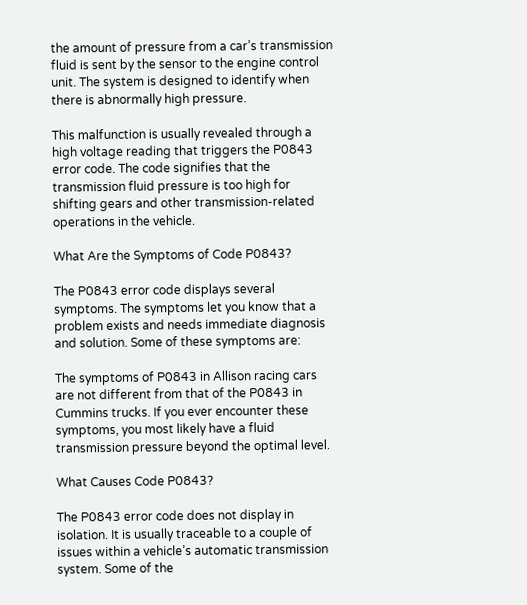the amount of pressure from a car’s transmission fluid is sent by the sensor to the engine control unit. The system is designed to identify when there is abnormally high pressure.

This malfunction is usually revealed through a high voltage reading that triggers the P0843 error code. The code signifies that the transmission fluid pressure is too high for shifting gears and other transmission-related operations in the vehicle.

What Are the Symptoms of Code P0843?

The P0843 error code displays several symptoms. The symptoms let you know that a problem exists and needs immediate diagnosis and solution. Some of these symptoms are:

The symptoms of P0843 in Allison racing cars are not different from that of the P0843 in Cummins trucks. If you ever encounter these symptoms, you most likely have a fluid transmission pressure beyond the optimal level.

What Causes Code P0843?

The P0843 error code does not display in isolation. It is usually traceable to a couple of issues within a vehicle’s automatic transmission system. Some of the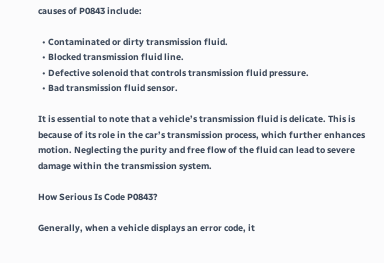causes of P0843 include:

  • Contaminated or dirty transmission fluid.
  • Blocked transmission fluid line.
  • Defective solenoid that controls transmission fluid pressure.
  • Bad transmission fluid sensor.

It is essential to note that a vehicle’s transmission fluid is delicate. This is because of its role in the car’s transmission process, which further enhances motion. Neglecting the purity and free flow of the fluid can lead to severe damage within the transmission system.

How Serious Is Code P0843?

Generally, when a vehicle displays an error code, it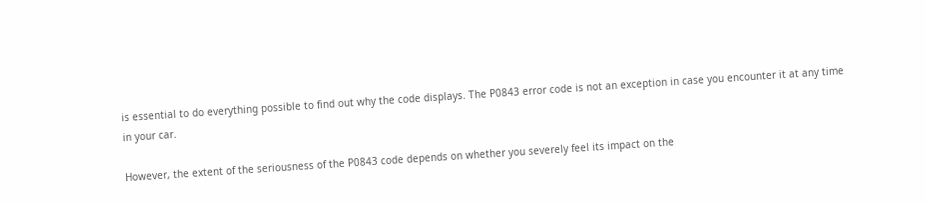is essential to do everything possible to find out why the code displays. The P0843 error code is not an exception in case you encounter it at any time in your car.

However, the extent of the seriousness of the P0843 code depends on whether you severely feel its impact on the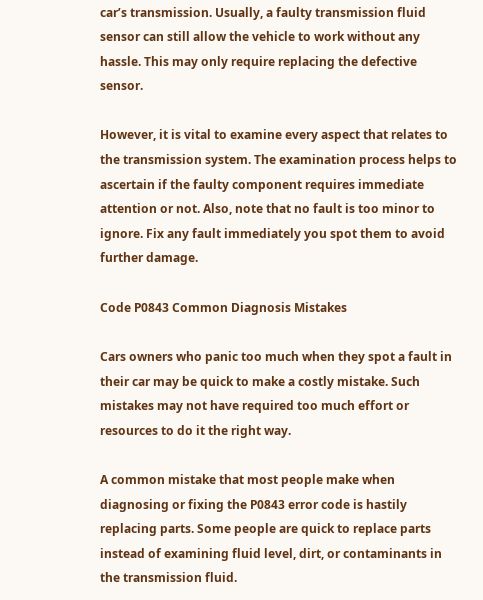car’s transmission. Usually, a faulty transmission fluid sensor can still allow the vehicle to work without any hassle. This may only require replacing the defective sensor.

However, it is vital to examine every aspect that relates to the transmission system. The examination process helps to ascertain if the faulty component requires immediate attention or not. Also, note that no fault is too minor to ignore. Fix any fault immediately you spot them to avoid further damage.

Code P0843 Common Diagnosis Mistakes

Cars owners who panic too much when they spot a fault in their car may be quick to make a costly mistake. Such mistakes may not have required too much effort or resources to do it the right way.

A common mistake that most people make when diagnosing or fixing the P0843 error code is hastily replacing parts. Some people are quick to replace parts instead of examining fluid level, dirt, or contaminants in the transmission fluid.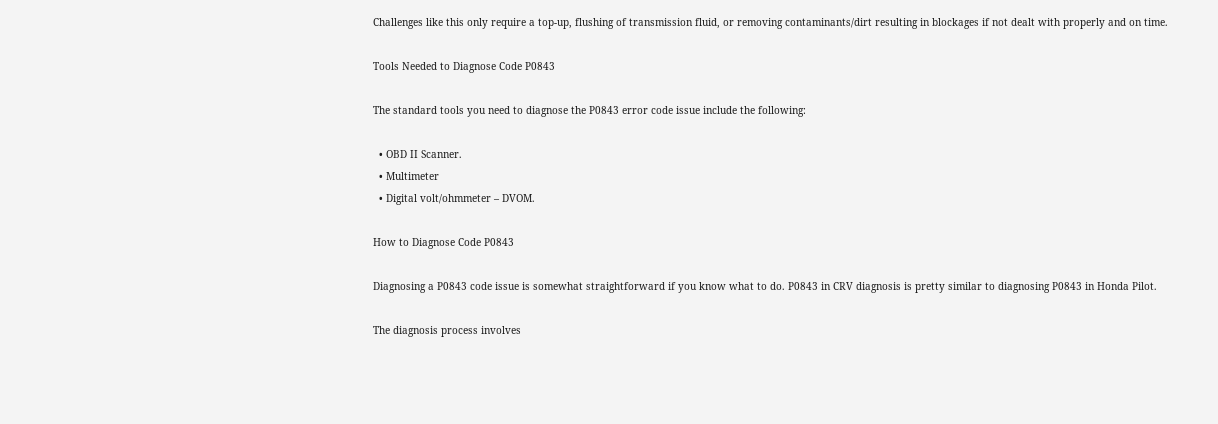Challenges like this only require a top-up, flushing of transmission fluid, or removing contaminants/dirt resulting in blockages if not dealt with properly and on time.

Tools Needed to Diagnose Code P0843

The standard tools you need to diagnose the P0843 error code issue include the following:

  • OBD II Scanner.
  • Multimeter
  • Digital volt/ohmmeter – DVOM.

How to Diagnose Code P0843

Diagnosing a P0843 code issue is somewhat straightforward if you know what to do. P0843 in CRV diagnosis is pretty similar to diagnosing P0843 in Honda Pilot.

The diagnosis process involves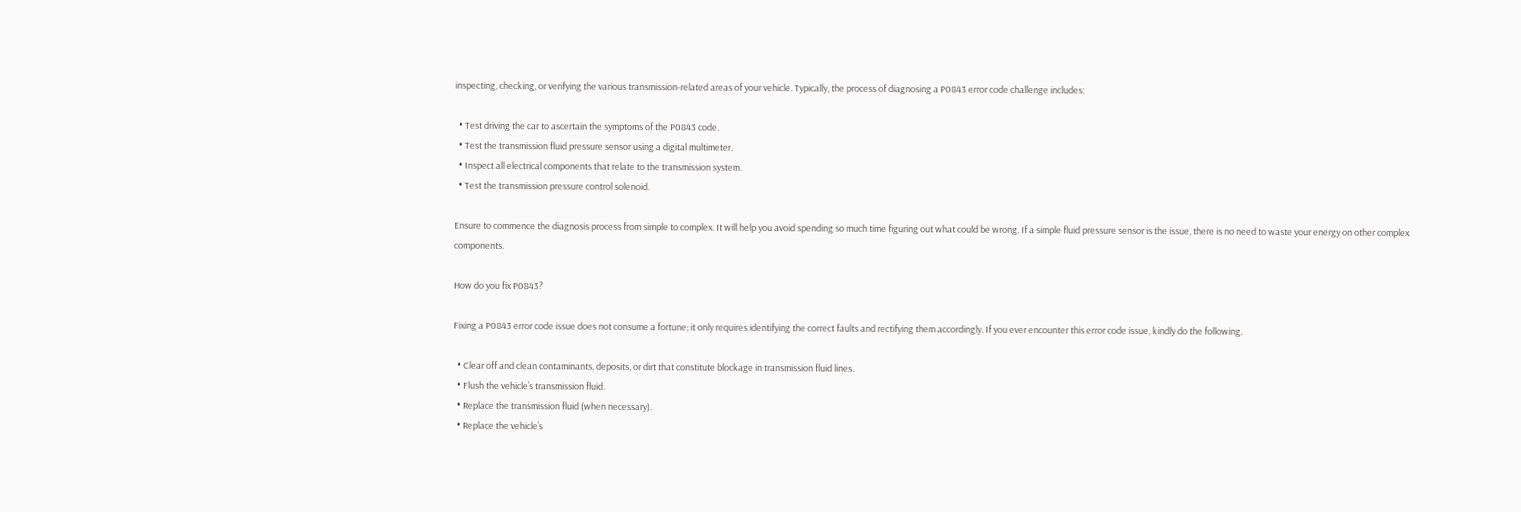inspecting, checking, or verifying the various transmission-related areas of your vehicle. Typically, the process of diagnosing a P0843 error code challenge includes:

  • Test driving the car to ascertain the symptoms of the P0843 code.
  • Test the transmission fluid pressure sensor using a digital multimeter.
  • Inspect all electrical components that relate to the transmission system.
  • Test the transmission pressure control solenoid.

Ensure to commence the diagnosis process from simple to complex. It will help you avoid spending so much time figuring out what could be wrong. If a simple fluid pressure sensor is the issue, there is no need to waste your energy on other complex components.

How do you fix P0843?

Fixing a P0843 error code issue does not consume a fortune; it only requires identifying the correct faults and rectifying them accordingly. If you ever encounter this error code issue, kindly do the following.

  • Clear off and clean contaminants, deposits, or dirt that constitute blockage in transmission fluid lines.
  • Flush the vehicle’s transmission fluid.
  • Replace the transmission fluid (when necessary).
  • Replace the vehicle’s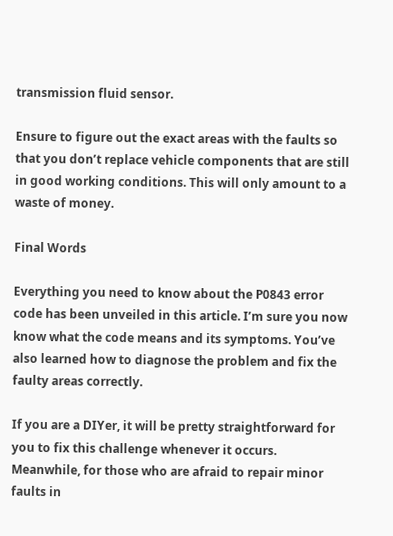transmission fluid sensor.

Ensure to figure out the exact areas with the faults so that you don’t replace vehicle components that are still in good working conditions. This will only amount to a waste of money.

Final Words

Everything you need to know about the P0843 error code has been unveiled in this article. I’m sure you now know what the code means and its symptoms. You’ve also learned how to diagnose the problem and fix the faulty areas correctly.

If you are a DIYer, it will be pretty straightforward for you to fix this challenge whenever it occurs. Meanwhile, for those who are afraid to repair minor faults in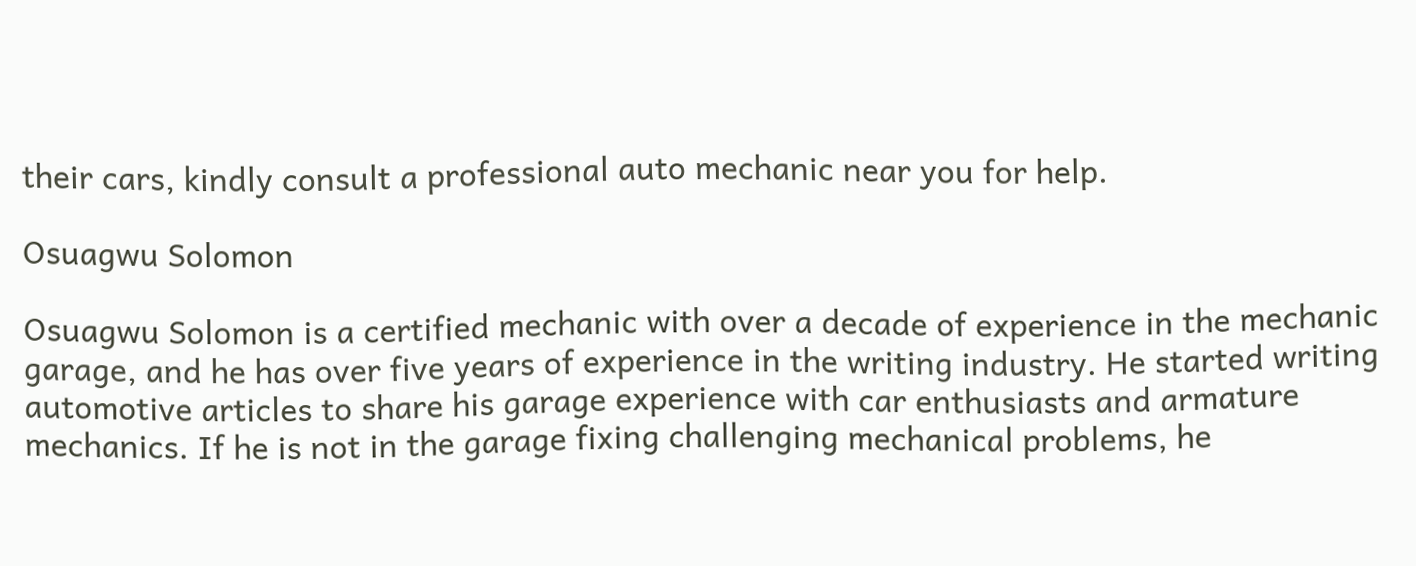their cars, kindly consult a professional auto mechanic near you for help.

Osuagwu Solomon

Osuagwu Solomon is a certified mechanic with over a decade of experience in the mechanic garage, and he has over five years of experience in the writing industry. He started writing automotive articles to share his garage experience with car enthusiasts and armature mechanics. If he is not in the garage fixing challenging mechanical problems, he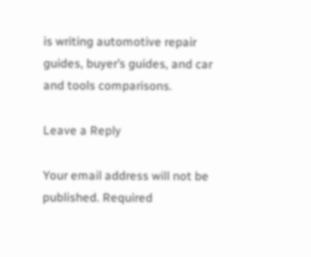is writing automotive repair guides, buyer’s guides, and car and tools comparisons.

Leave a Reply

Your email address will not be published. Required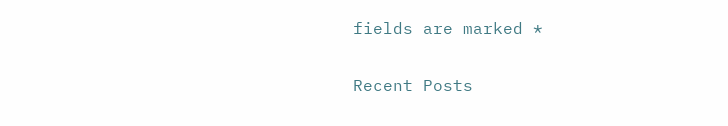fields are marked *

Recent Posts